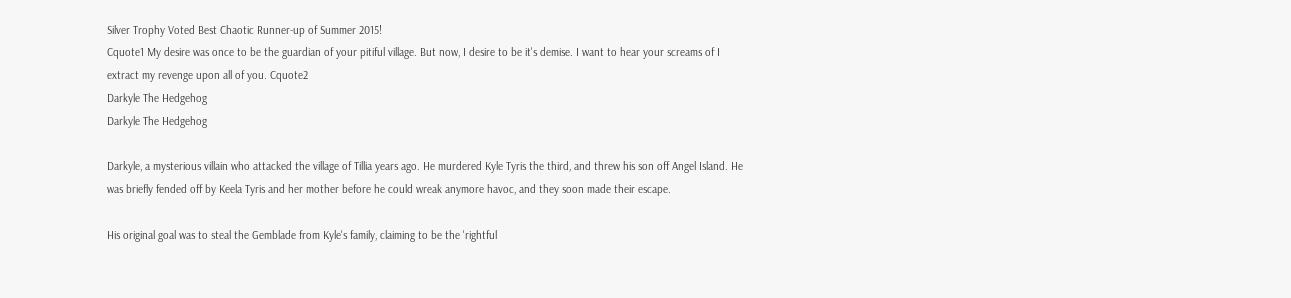Silver Trophy Voted Best Chaotic Runner-up of Summer 2015!
Cquote1 My desire was once to be the guardian of your pitiful village. But now, I desire to be it's demise. I want to hear your screams of I extract my revenge upon all of you. Cquote2
Darkyle The Hedgehog
Darkyle The Hedgehog

Darkyle, a mysterious villain who attacked the village of Tillia years ago. He murdered Kyle Tyris the third, and threw his son off Angel Island. He was briefly fended off by Keela Tyris and her mother before he could wreak anymore havoc, and they soon made their escape.

His original goal was to steal the Gemblade from Kyle's family, claiming to be the 'rightful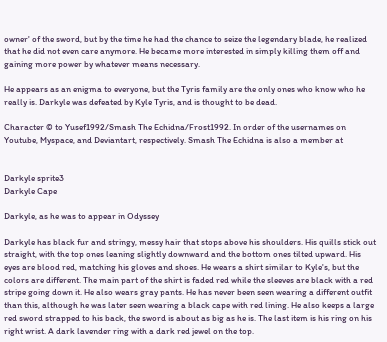owner' of the sword, but by the time he had the chance to seize the legendary blade, he realized that he did not even care anymore. He became more interested in simply killing them off and gaining more power by whatever means necessary.

He appears as an enigma to everyone, but the Tyris family are the only ones who know who he really is. Darkyle was defeated by Kyle Tyris, and is thought to be dead.

Character © to Yusef1992/Smash The Echidna/Frost1992. In order of the usernames on Youtube, Myspace, and Deviantart, respectively. Smash The Echidna is also a member at


Darkyle sprite3
Darkyle Cape

Darkyle, as he was to appear in Odyssey

Darkyle has black fur and stringy, messy hair that stops above his shoulders. His quills stick out straight, with the top ones leaning slightly downward and the bottom ones tilted upward. His eyes are blood red, matching his gloves and shoes. He wears a shirt similar to Kyle's, but the colors are different. The main part of the shirt is faded red while the sleeves are black with a red stripe going down it. He also wears gray pants. He has never been seen wearing a different outfit than this, although he was later seen wearing a black cape with red lining. He also keeps a large red sword strapped to his back, the sword is about as big as he is. The last item is his ring on his right wrist. A dark lavender ring with a dark red jewel on the top.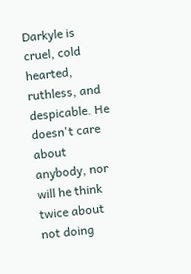Darkyle is cruel, cold hearted, ruthless, and despicable. He doesn't care about anybody, nor will he think twice about not doing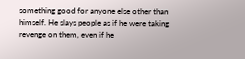something good for anyone else other than himself. He slays people as if he were taking revenge on them, even if he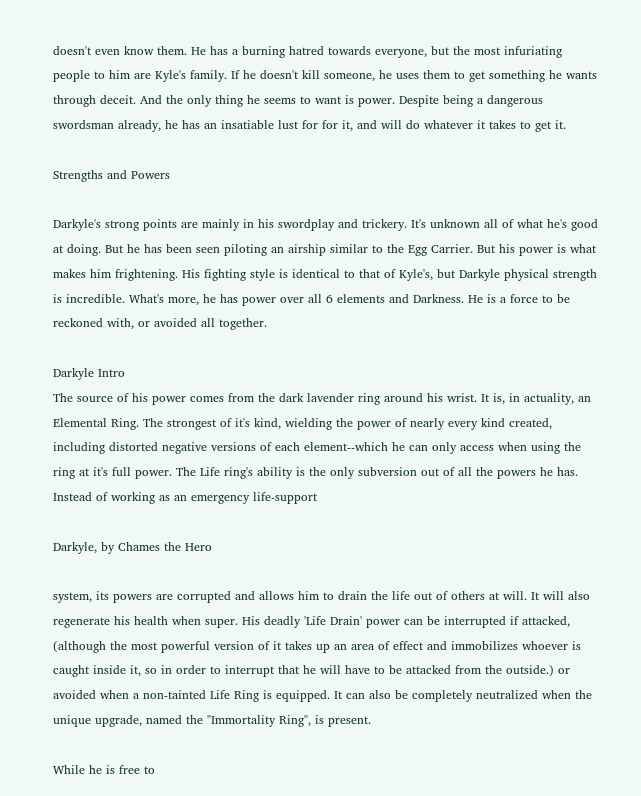doesn't even know them. He has a burning hatred towards everyone, but the most infuriating people to him are Kyle's family. If he doesn't kill someone, he uses them to get something he wants through deceit. And the only thing he seems to want is power. Despite being a dangerous swordsman already, he has an insatiable lust for for it, and will do whatever it takes to get it.

Strengths and Powers

Darkyle's strong points are mainly in his swordplay and trickery. It's unknown all of what he's good at doing. But he has been seen piloting an airship similar to the Egg Carrier. But his power is what makes him frightening. His fighting style is identical to that of Kyle's, but Darkyle physical strength is incredible. What's more, he has power over all 6 elements and Darkness. He is a force to be reckoned with, or avoided all together.

Darkyle Intro
The source of his power comes from the dark lavender ring around his wrist. It is, in actuality, an Elemental Ring. The strongest of it's kind, wielding the power of nearly every kind created, including distorted negative versions of each element--which he can only access when using the ring at it's full power. The Life ring's ability is the only subversion out of all the powers he has. Instead of working as an emergency life-support

Darkyle, by Chames the Hero

system, its powers are corrupted and allows him to drain the life out of others at will. It will also regenerate his health when super. His deadly 'Life Drain' power can be interrupted if attacked, (although the most powerful version of it takes up an area of effect and immobilizes whoever is caught inside it, so in order to interrupt that he will have to be attacked from the outside.) or avoided when a non-tainted Life Ring is equipped. It can also be completely neutralized when the unique upgrade, named the "Immortality Ring", is present.

While he is free to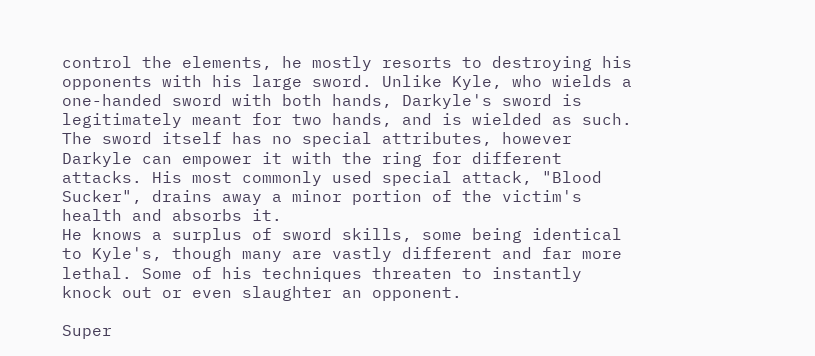control the elements, he mostly resorts to destroying his opponents with his large sword. Unlike Kyle, who wields a one-handed sword with both hands, Darkyle's sword is legitimately meant for two hands, and is wielded as such. The sword itself has no special attributes, however Darkyle can empower it with the ring for different attacks. His most commonly used special attack, "Blood Sucker", drains away a minor portion of the victim's health and absorbs it.
He knows a surplus of sword skills, some being identical to Kyle's, though many are vastly different and far more lethal. Some of his techniques threaten to instantly knock out or even slaughter an opponent.

Super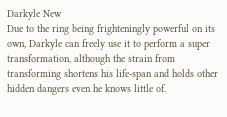Darkyle New
Due to the ring being frighteningly powerful on its own, Darkyle can freely use it to perform a super transformation, although the strain from transforming shortens his life-span and holds other hidden dangers even he knows little of.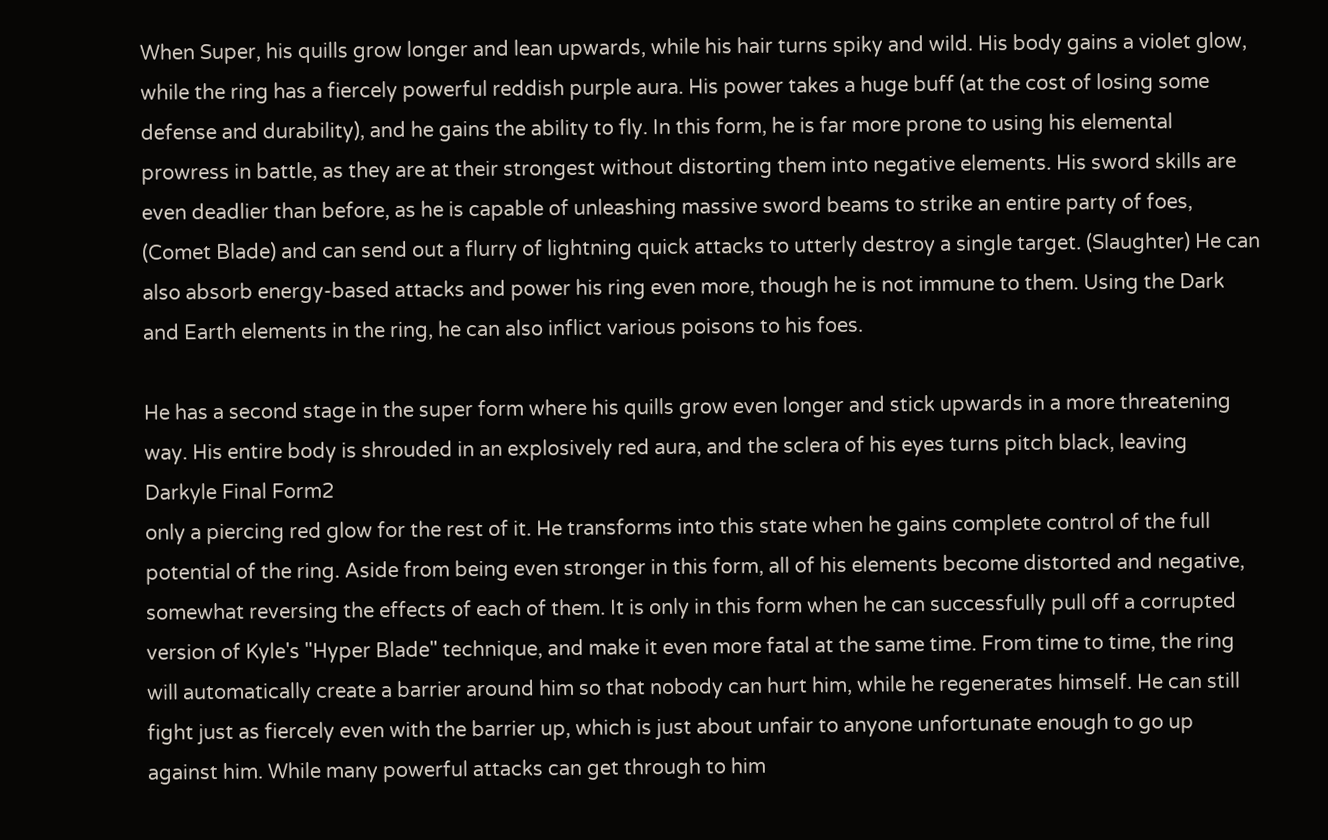When Super, his quills grow longer and lean upwards, while his hair turns spiky and wild. His body gains a violet glow, while the ring has a fiercely powerful reddish purple aura. His power takes a huge buff (at the cost of losing some defense and durability), and he gains the ability to fly. In this form, he is far more prone to using his elemental prowress in battle, as they are at their strongest without distorting them into negative elements. His sword skills are even deadlier than before, as he is capable of unleashing massive sword beams to strike an entire party of foes, (Comet Blade) and can send out a flurry of lightning quick attacks to utterly destroy a single target. (Slaughter) He can also absorb energy-based attacks and power his ring even more, though he is not immune to them. Using the Dark and Earth elements in the ring, he can also inflict various poisons to his foes.

He has a second stage in the super form where his quills grow even longer and stick upwards in a more threatening way. His entire body is shrouded in an explosively red aura, and the sclera of his eyes turns pitch black, leaving
Darkyle Final Form2
only a piercing red glow for the rest of it. He transforms into this state when he gains complete control of the full potential of the ring. Aside from being even stronger in this form, all of his elements become distorted and negative, somewhat reversing the effects of each of them. It is only in this form when he can successfully pull off a corrupted version of Kyle's "Hyper Blade" technique, and make it even more fatal at the same time. From time to time, the ring will automatically create a barrier around him so that nobody can hurt him, while he regenerates himself. He can still fight just as fiercely even with the barrier up, which is just about unfair to anyone unfortunate enough to go up against him. While many powerful attacks can get through to him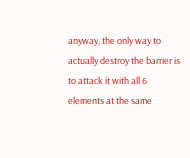anyway, the only way to actually destroy the barrier is to attack it with all 6 elements at the same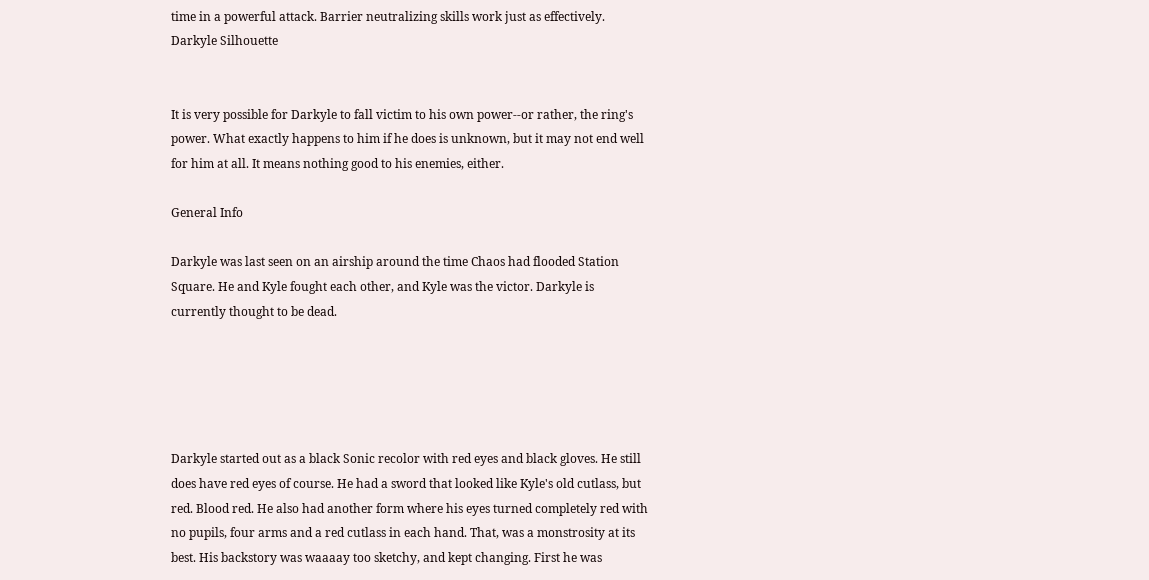time in a powerful attack. Barrier neutralizing skills work just as effectively.
Darkyle Silhouette


It is very possible for Darkyle to fall victim to his own power--or rather, the ring's power. What exactly happens to him if he does is unknown, but it may not end well for him at all. It means nothing good to his enemies, either.

General Info

Darkyle was last seen on an airship around the time Chaos had flooded Station Square. He and Kyle fought each other, and Kyle was the victor. Darkyle is currently thought to be dead.





Darkyle started out as a black Sonic recolor with red eyes and black gloves. He still does have red eyes of course. He had a sword that looked like Kyle's old cutlass, but red. Blood red. He also had another form where his eyes turned completely red with no pupils, four arms and a red cutlass in each hand. That, was a monstrosity at its best. His backstory was waaaay too sketchy, and kept changing. First he was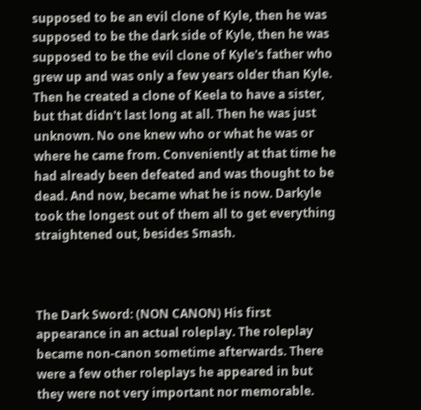supposed to be an evil clone of Kyle, then he was supposed to be the dark side of Kyle, then he was supposed to be the evil clone of Kyle's father who grew up and was only a few years older than Kyle. Then he created a clone of Keela to have a sister, but that didn't last long at all. Then he was just unknown. No one knew who or what he was or where he came from. Conveniently at that time he had already been defeated and was thought to be dead. And now, became what he is now. Darkyle took the longest out of them all to get everything straightened out, besides Smash.



The Dark Sword: (NON CANON) His first appearance in an actual roleplay. The roleplay became non-canon sometime afterwards. There were a few other roleplays he appeared in but they were not very important nor memorable.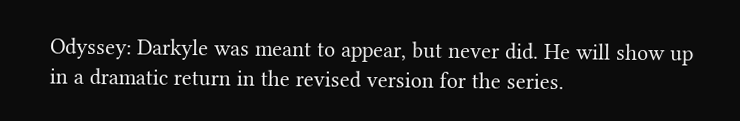Odyssey: Darkyle was meant to appear, but never did. He will show up in a dramatic return in the revised version for the series.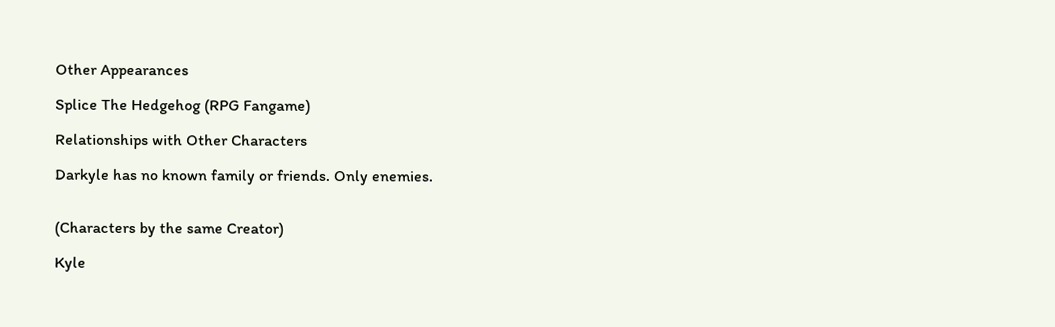Other Appearances

Splice The Hedgehog (RPG Fangame)

Relationships with Other Characters

Darkyle has no known family or friends. Only enemies.


(Characters by the same Creator)

Kyle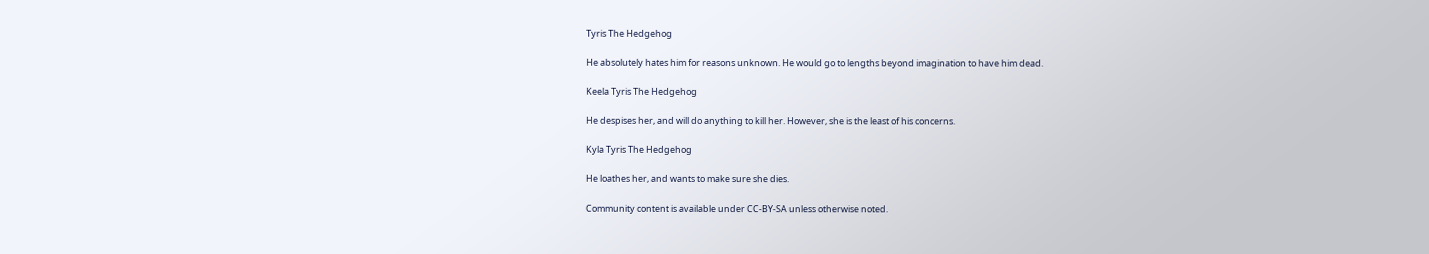Tyris The Hedgehog

He absolutely hates him for reasons unknown. He would go to lengths beyond imagination to have him dead.

Keela Tyris The Hedgehog

He despises her, and will do anything to kill her. However, she is the least of his concerns.

Kyla Tyris The Hedgehog

He loathes her, and wants to make sure she dies.

Community content is available under CC-BY-SA unless otherwise noted.